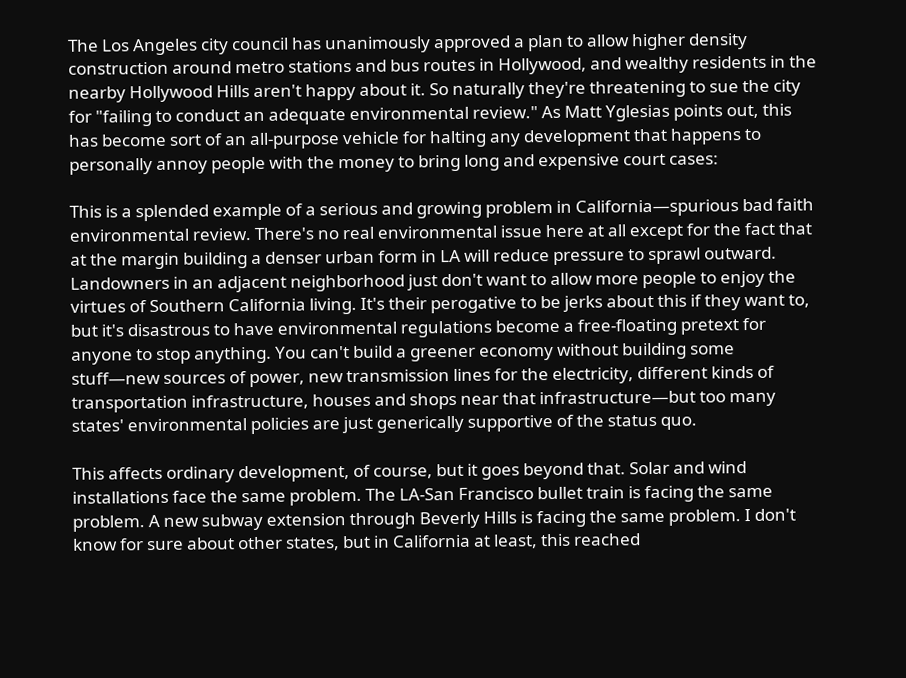The Los Angeles city council has unanimously approved a plan to allow higher density construction around metro stations and bus routes in Hollywood, and wealthy residents in the nearby Hollywood Hills aren't happy about it. So naturally they're threatening to sue the city for "failing to conduct an adequate environmental review." As Matt Yglesias points out, this has become sort of an all-purpose vehicle for halting any development that happens to personally annoy people with the money to bring long and expensive court cases:

This is a splended example of a serious and growing problem in California—spurious bad faith environmental review. There's no real environmental issue here at all except for the fact that at the margin building a denser urban form in LA will reduce pressure to sprawl outward. Landowners in an adjacent neighborhood just don't want to allow more people to enjoy the virtues of Southern California living. It's their perogative to be jerks about this if they want to, but it's disastrous to have environmental regulations become a free-floating pretext for anyone to stop anything. You can't build a greener economy without building some stuff—new sources of power, new transmission lines for the electricity, different kinds of transportation infrastructure, houses and shops near that infrastructure—but too many states' environmental policies are just generically supportive of the status quo.

This affects ordinary development, of course, but it goes beyond that. Solar and wind installations face the same problem. The LA-San Francisco bullet train is facing the same problem. A new subway extension through Beverly Hills is facing the same problem. I don't know for sure about other states, but in California at least, this reached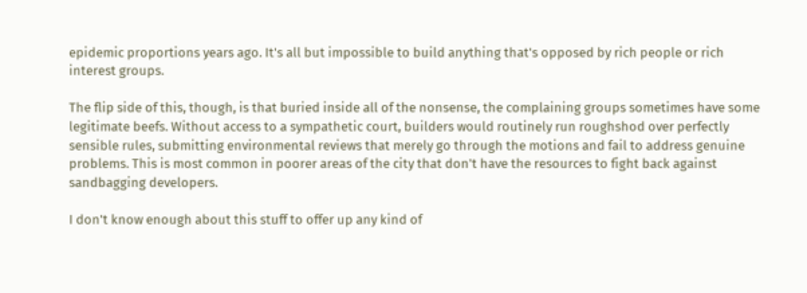epidemic proportions years ago. It's all but impossible to build anything that's opposed by rich people or rich interest groups.

The flip side of this, though, is that buried inside all of the nonsense, the complaining groups sometimes have some legitimate beefs. Without access to a sympathetic court, builders would routinely run roughshod over perfectly sensible rules, submitting environmental reviews that merely go through the motions and fail to address genuine problems. This is most common in poorer areas of the city that don't have the resources to fight back against sandbagging developers.

I don't know enough about this stuff to offer up any kind of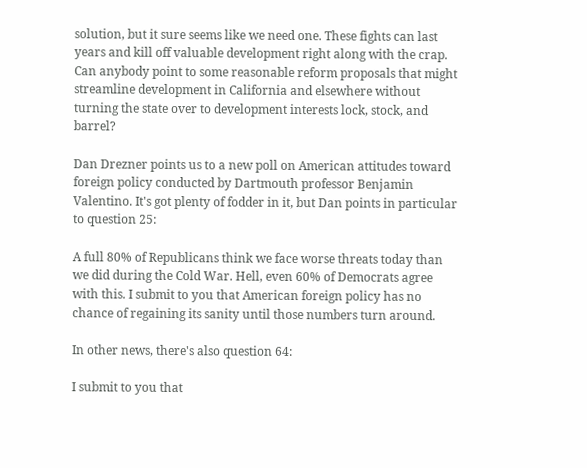solution, but it sure seems like we need one. These fights can last years and kill off valuable development right along with the crap. Can anybody point to some reasonable reform proposals that might streamline development in California and elsewhere without turning the state over to development interests lock, stock, and barrel?

Dan Drezner points us to a new poll on American attitudes toward foreign policy conducted by Dartmouth professor Benjamin Valentino. It's got plenty of fodder in it, but Dan points in particular to question 25:

A full 80% of Republicans think we face worse threats today than we did during the Cold War. Hell, even 60% of Democrats agree with this. I submit to you that American foreign policy has no chance of regaining its sanity until those numbers turn around.

In other news, there's also question 64:

I submit to you that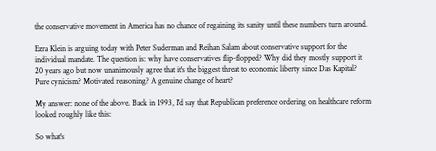the conservative movement in America has no chance of regaining its sanity until these numbers turn around.

Ezra Klein is arguing today with Peter Suderman and Reihan Salam about conservative support for the individual mandate. The question is: why have conservatives flip-flopped? Why did they mostly support it 20 years ago but now unanimously agree that it's the biggest threat to economic liberty since Das Kapital? Pure cynicism? Motivated reasoning? A genuine change of heart?

My answer: none of the above. Back in 1993, I'd say that Republican preference ordering on healthcare reform looked roughly like this:

So what's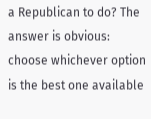a Republican to do? The answer is obvious: choose whichever option is the best one available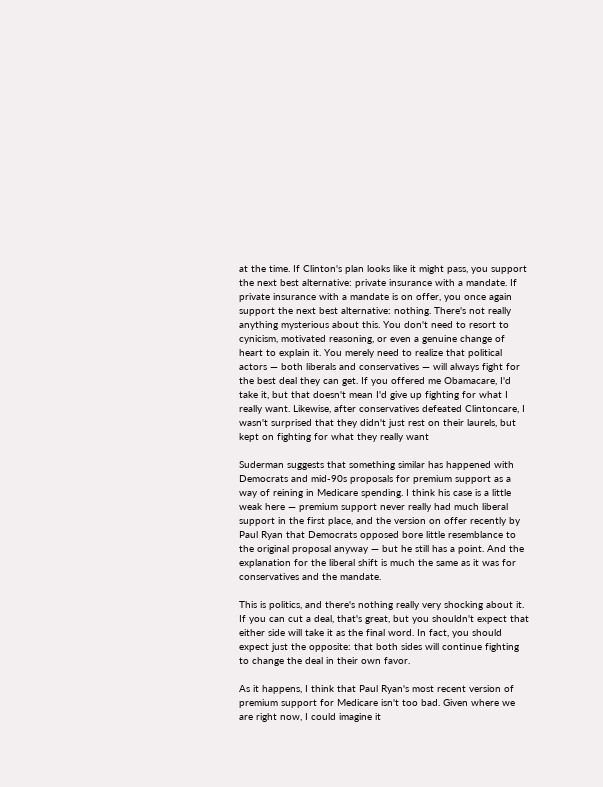at the time. If Clinton's plan looks like it might pass, you support the next best alternative: private insurance with a mandate. If private insurance with a mandate is on offer, you once again support the next best alternative: nothing. There's not really anything mysterious about this. You don't need to resort to cynicism, motivated reasoning, or even a genuine change of heart to explain it. You merely need to realize that political actors — both liberals and conservatives — will always fight for the best deal they can get. If you offered me Obamacare, I'd take it, but that doesn't mean I'd give up fighting for what I really want. Likewise, after conservatives defeated Clintoncare, I wasn't surprised that they didn't just rest on their laurels, but kept on fighting for what they really want

Suderman suggests that something similar has happened with Democrats and mid-90s proposals for premium support as a way of reining in Medicare spending. I think his case is a little weak here — premium support never really had much liberal support in the first place, and the version on offer recently by Paul Ryan that Democrats opposed bore little resemblance to the original proposal anyway — but he still has a point. And the explanation for the liberal shift is much the same as it was for conservatives and the mandate.

This is politics, and there's nothing really very shocking about it. If you can cut a deal, that's great, but you shouldn't expect that either side will take it as the final word. In fact, you should expect just the opposite: that both sides will continue fighting to change the deal in their own favor.

As it happens, I think that Paul Ryan's most recent version of premium support for Medicare isn't too bad. Given where we are right now, I could imagine it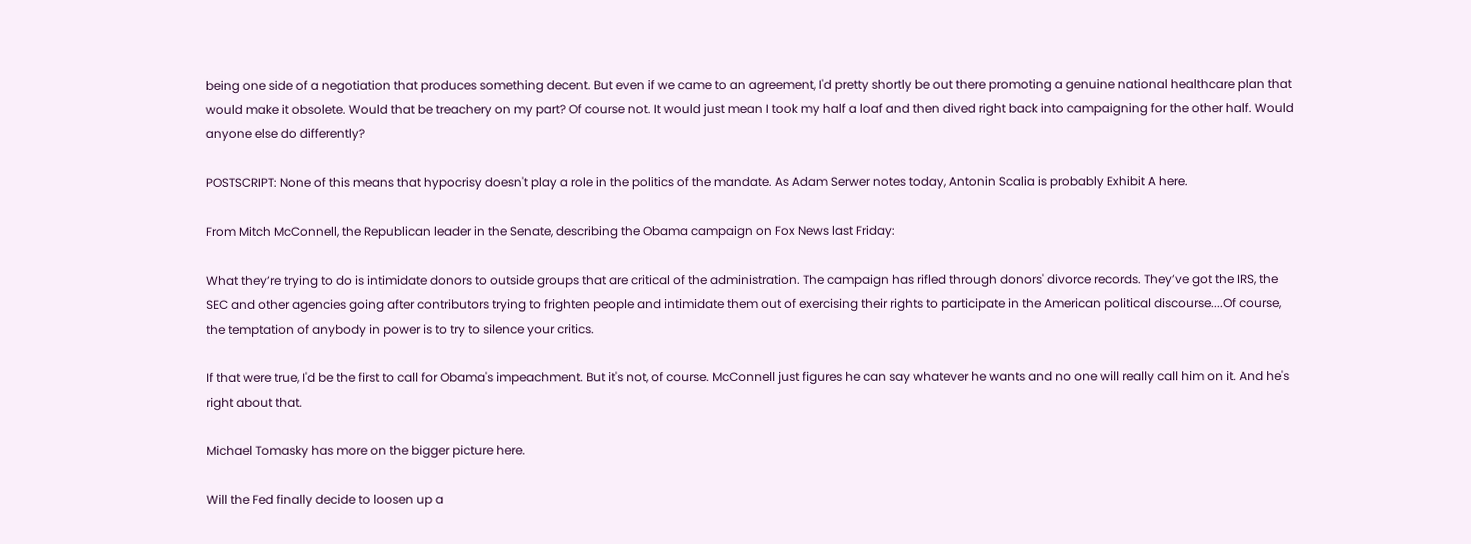being one side of a negotiation that produces something decent. But even if we came to an agreement, I'd pretty shortly be out there promoting a genuine national healthcare plan that would make it obsolete. Would that be treachery on my part? Of course not. It would just mean I took my half a loaf and then dived right back into campaigning for the other half. Would anyone else do differently?

POSTSCRIPT: None of this means that hypocrisy doesn't play a role in the politics of the mandate. As Adam Serwer notes today, Antonin Scalia is probably Exhibit A here.

From Mitch McConnell, the Republican leader in the Senate, describing the Obama campaign on Fox News last Friday:

What they’re trying to do is intimidate donors to outside groups that are critical of the administration. The campaign has rifled through donors' divorce records. They’ve got the IRS, the SEC and other agencies going after contributors trying to frighten people and intimidate them out of exercising their rights to participate in the American political discourse....Of course, the temptation of anybody in power is to try to silence your critics.

If that were true, I'd be the first to call for Obama's impeachment. But it's not, of course. McConnell just figures he can say whatever he wants and no one will really call him on it. And he's right about that.

Michael Tomasky has more on the bigger picture here.

Will the Fed finally decide to loosen up a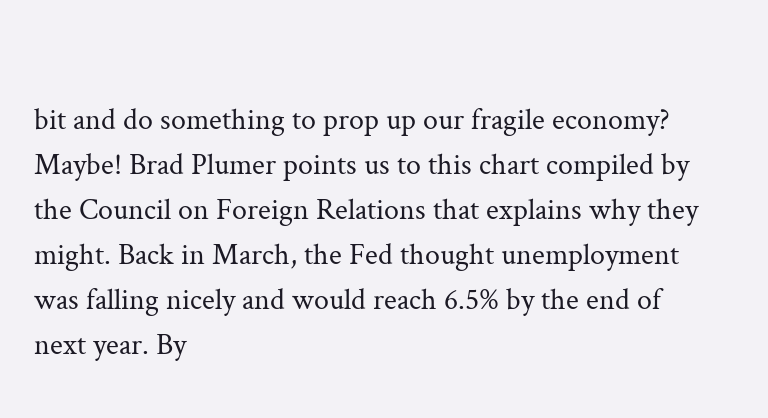bit and do something to prop up our fragile economy? Maybe! Brad Plumer points us to this chart compiled by the Council on Foreign Relations that explains why they might. Back in March, the Fed thought unemployment was falling nicely and would reach 6.5% by the end of next year. By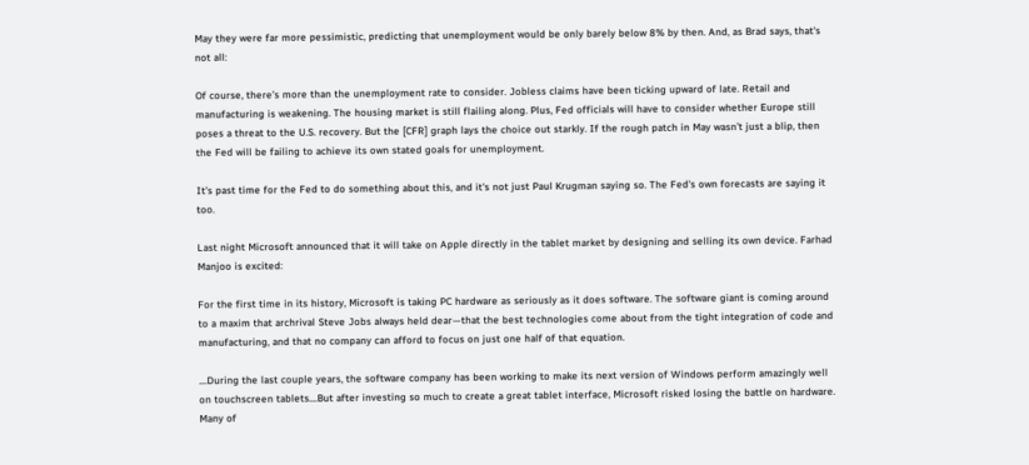May they were far more pessimistic, predicting that unemployment would be only barely below 8% by then. And, as Brad says, that's not all:

Of course, there’s more than the unemployment rate to consider. Jobless claims have been ticking upward of late. Retail and manufacturing is weakening. The housing market is still flailing along. Plus, Fed officials will have to consider whether Europe still poses a threat to the U.S. recovery. But the [CFR] graph lays the choice out starkly. If the rough patch in May wasn’t just a blip, then the Fed will be failing to achieve its own stated goals for unemployment.

It's past time for the Fed to do something about this, and it's not just Paul Krugman saying so. The Fed's own forecasts are saying it too.

Last night Microsoft announced that it will take on Apple directly in the tablet market by designing and selling its own device. Farhad Manjoo is excited:

For the first time in its history, Microsoft is taking PC hardware as seriously as it does software. The software giant is coming around to a maxim that archrival Steve Jobs always held dear—that the best technologies come about from the tight integration of code and manufacturing, and that no company can afford to focus on just one half of that equation.

....During the last couple years, the software company has been working to make its next version of Windows perform amazingly well on touchscreen tablets....But after investing so much to create a great tablet interface, Microsoft risked losing the battle on hardware. Many of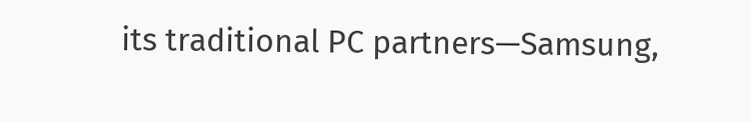its traditional PC partners—Samsung,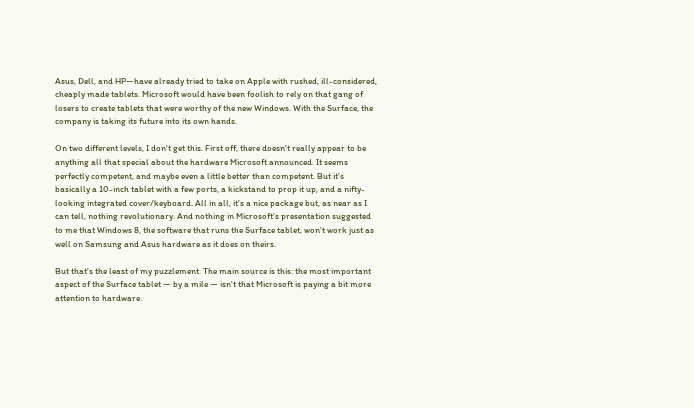Asus, Dell, and HP—have already tried to take on Apple with rushed, ill-considered, cheaply made tablets. Microsoft would have been foolish to rely on that gang of losers to create tablets that were worthy of the new Windows. With the Surface, the company is taking its future into its own hands.

On two different levels, I don't get this. First off, there doesn't really appear to be anything all that special about the hardware Microsoft announced. It seems perfectly competent, and maybe even a little better than competent. But it's basically a 10-inch tablet with a few ports, a kickstand to prop it up, and a nifty-looking integrated cover/keyboard. All in all, it's a nice package but, as near as I can tell, nothing revolutionary. And nothing in Microsoft's presentation suggested to me that Windows 8, the software that runs the Surface tablet, won't work just as well on Samsung and Asus hardware as it does on theirs.

But that's the least of my puzzlement. The main source is this: the most important aspect of the Surface tablet — by a mile — isn't that Microsoft is paying a bit more attention to hardware.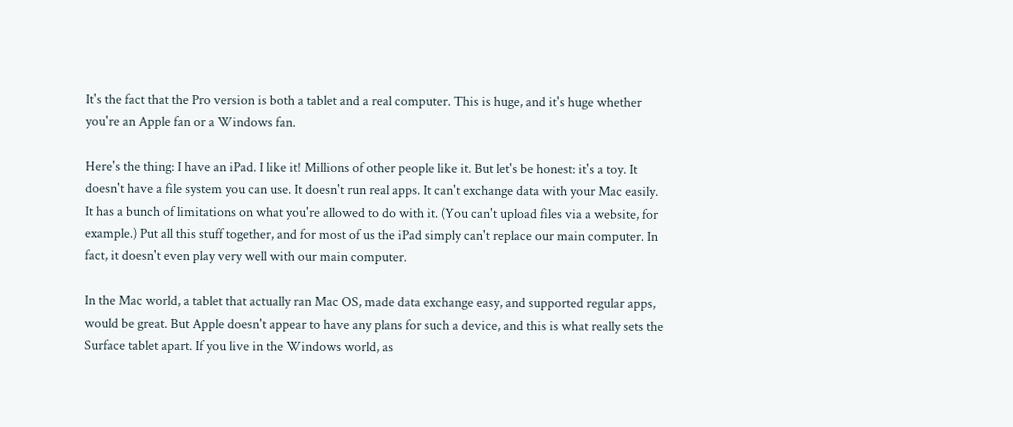It's the fact that the Pro version is both a tablet and a real computer. This is huge, and it's huge whether you're an Apple fan or a Windows fan.

Here's the thing: I have an iPad. I like it! Millions of other people like it. But let's be honest: it's a toy. It doesn't have a file system you can use. It doesn't run real apps. It can't exchange data with your Mac easily. It has a bunch of limitations on what you're allowed to do with it. (You can't upload files via a website, for example.) Put all this stuff together, and for most of us the iPad simply can't replace our main computer. In fact, it doesn't even play very well with our main computer.

In the Mac world, a tablet that actually ran Mac OS, made data exchange easy, and supported regular apps, would be great. But Apple doesn't appear to have any plans for such a device, and this is what really sets the Surface tablet apart. If you live in the Windows world, as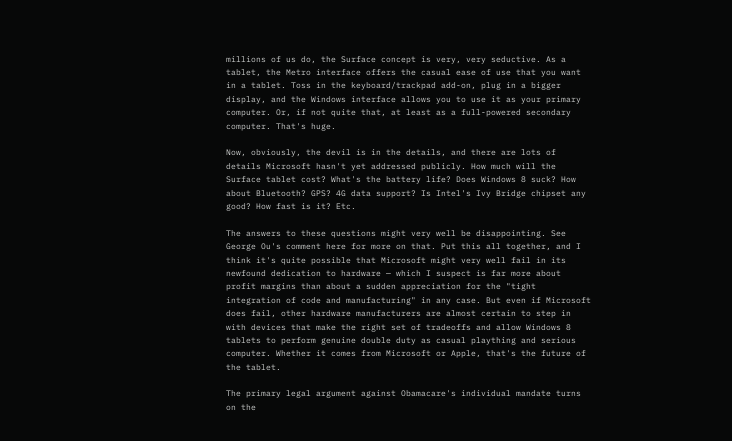millions of us do, the Surface concept is very, very seductive. As a tablet, the Metro interface offers the casual ease of use that you want in a tablet. Toss in the keyboard/trackpad add-on, plug in a bigger display, and the Windows interface allows you to use it as your primary computer. Or, if not quite that, at least as a full-powered secondary computer. That's huge.

Now, obviously, the devil is in the details, and there are lots of details Microsoft hasn't yet addressed publicly. How much will the Surface tablet cost? What's the battery life? Does Windows 8 suck? How about Bluetooth? GPS? 4G data support? Is Intel's Ivy Bridge chipset any good? How fast is it? Etc.

The answers to these questions might very well be disappointing. See George Ou's comment here for more on that. Put this all together, and I think it's quite possible that Microsoft might very well fail in its newfound dedication to hardware — which I suspect is far more about profit margins than about a sudden appreciation for the "tight integration of code and manufacturing" in any case. But even if Microsoft does fail, other hardware manufacturers are almost certain to step in with devices that make the right set of tradeoffs and allow Windows 8 tablets to perform genuine double duty as casual plaything and serious computer. Whether it comes from Microsoft or Apple, that's the future of the tablet.

The primary legal argument against Obamacare's individual mandate turns on the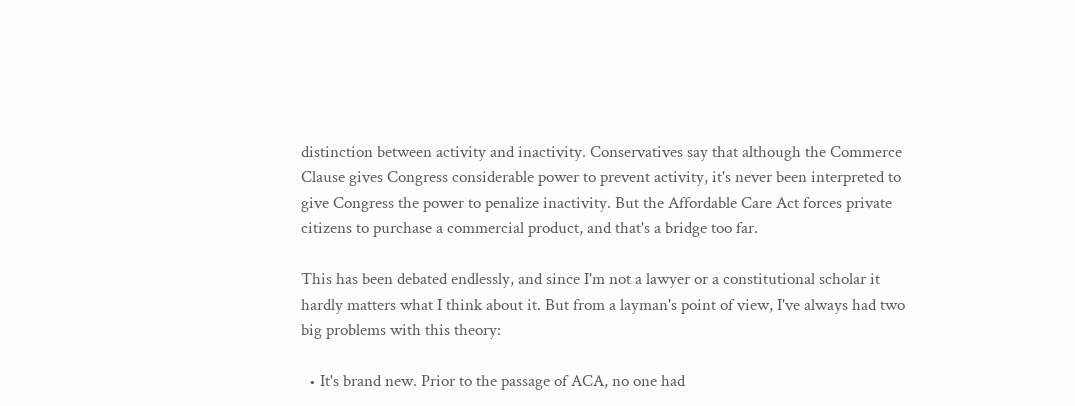distinction between activity and inactivity. Conservatives say that although the Commerce Clause gives Congress considerable power to prevent activity, it's never been interpreted to give Congress the power to penalize inactivity. But the Affordable Care Act forces private citizens to purchase a commercial product, and that's a bridge too far.

This has been debated endlessly, and since I'm not a lawyer or a constitutional scholar it hardly matters what I think about it. But from a layman's point of view, I've always had two big problems with this theory:

  • It's brand new. Prior to the passage of ACA, no one had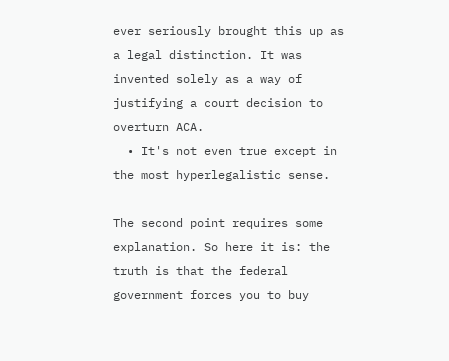ever seriously brought this up as a legal distinction. It was invented solely as a way of justifying a court decision to overturn ACA.
  • It's not even true except in the most hyperlegalistic sense.

The second point requires some explanation. So here it is: the truth is that the federal government forces you to buy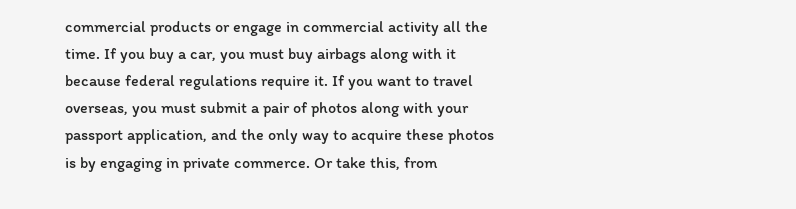commercial products or engage in commercial activity all the time. If you buy a car, you must buy airbags along with it because federal regulations require it. If you want to travel overseas, you must submit a pair of photos along with your passport application, and the only way to acquire these photos is by engaging in private commerce. Or take this, from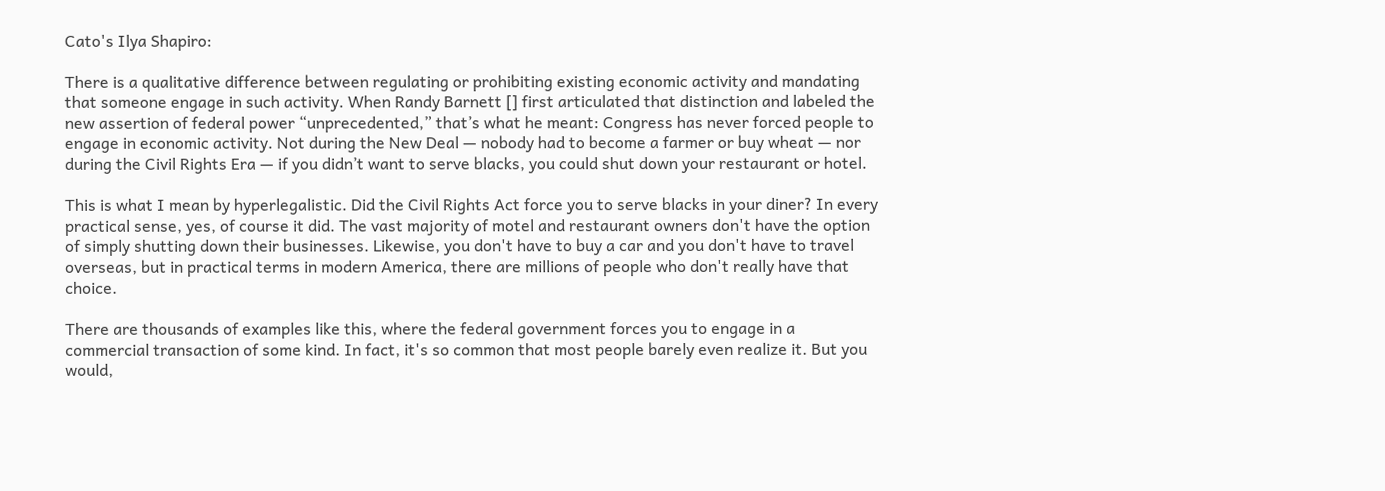Cato's Ilya Shapiro:

There is a qualitative difference between regulating or prohibiting existing economic activity and mandating that someone engage in such activity. When Randy Barnett [] first articulated that distinction and labeled the new assertion of federal power “unprecedented,” that’s what he meant: Congress has never forced people to engage in economic activity. Not during the New Deal — nobody had to become a farmer or buy wheat — nor during the Civil Rights Era — if you didn’t want to serve blacks, you could shut down your restaurant or hotel.

This is what I mean by hyperlegalistic. Did the Civil Rights Act force you to serve blacks in your diner? In every practical sense, yes, of course it did. The vast majority of motel and restaurant owners don't have the option of simply shutting down their businesses. Likewise, you don't have to buy a car and you don't have to travel overseas, but in practical terms in modern America, there are millions of people who don't really have that choice.

There are thousands of examples like this, where the federal government forces you to engage in a commercial transaction of some kind. In fact, it's so common that most people barely even realize it. But you would,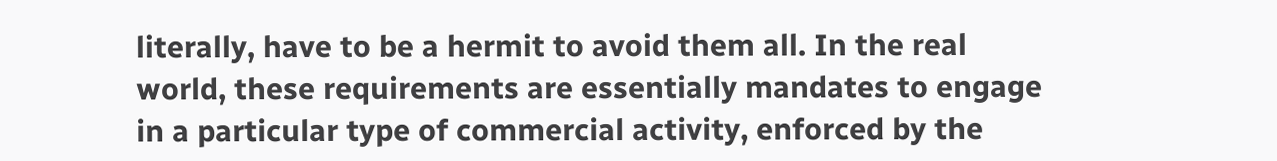literally, have to be a hermit to avoid them all. In the real world, these requirements are essentially mandates to engage in a particular type of commercial activity, enforced by the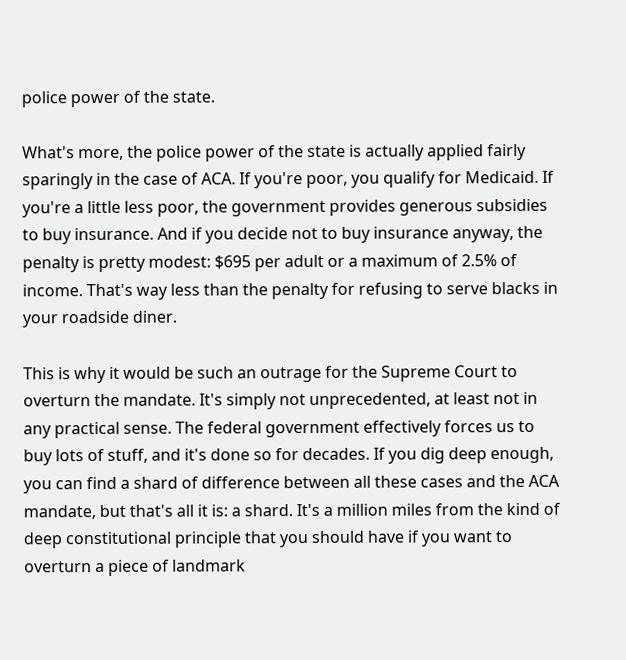police power of the state.

What's more, the police power of the state is actually applied fairly sparingly in the case of ACA. If you're poor, you qualify for Medicaid. If you're a little less poor, the government provides generous subsidies to buy insurance. And if you decide not to buy insurance anyway, the penalty is pretty modest: $695 per adult or a maximum of 2.5% of income. That's way less than the penalty for refusing to serve blacks in your roadside diner.

This is why it would be such an outrage for the Supreme Court to overturn the mandate. It's simply not unprecedented, at least not in any practical sense. The federal government effectively forces us to buy lots of stuff, and it's done so for decades. If you dig deep enough, you can find a shard of difference between all these cases and the ACA mandate, but that's all it is: a shard. It's a million miles from the kind of deep constitutional principle that you should have if you want to overturn a piece of landmark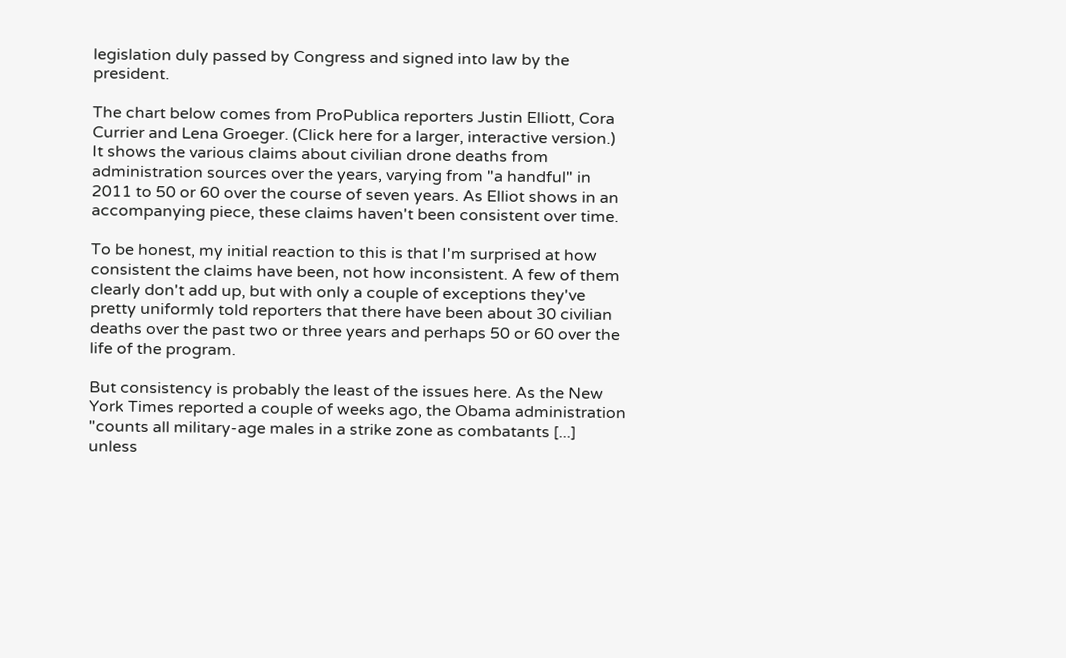legislation duly passed by Congress and signed into law by the president.

The chart below comes from ProPublica reporters Justin Elliott, Cora Currier and Lena Groeger. (Click here for a larger, interactive version.) It shows the various claims about civilian drone deaths from administration sources over the years, varying from "a handful" in 2011 to 50 or 60 over the course of seven years. As Elliot shows in an accompanying piece, these claims haven't been consistent over time.

To be honest, my initial reaction to this is that I'm surprised at how consistent the claims have been, not how inconsistent. A few of them clearly don't add up, but with only a couple of exceptions they've pretty uniformly told reporters that there have been about 30 civilian deaths over the past two or three years and perhaps 50 or 60 over the life of the program.

But consistency is probably the least of the issues here. As the New York Times reported a couple of weeks ago, the Obama administration "counts all military-age males in a strike zone as combatants [...] unless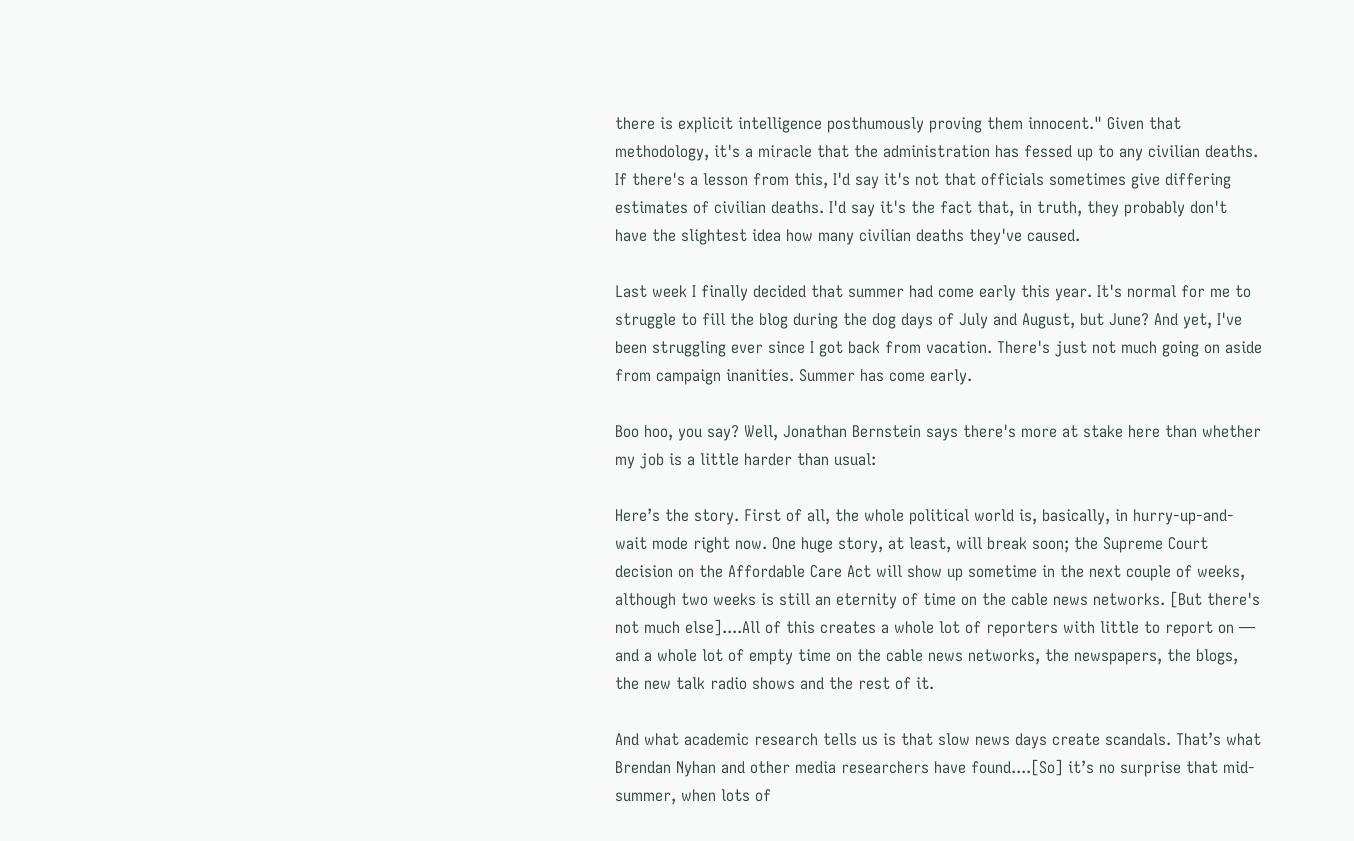there is explicit intelligence posthumously proving them innocent." Given that methodology, it's a miracle that the administration has fessed up to any civilian deaths. If there's a lesson from this, I'd say it's not that officials sometimes give differing estimates of civilian deaths. I'd say it's the fact that, in truth, they probably don't have the slightest idea how many civilian deaths they've caused.

Last week I finally decided that summer had come early this year. It's normal for me to struggle to fill the blog during the dog days of July and August, but June? And yet, I've been struggling ever since I got back from vacation. There's just not much going on aside from campaign inanities. Summer has come early.

Boo hoo, you say? Well, Jonathan Bernstein says there's more at stake here than whether my job is a little harder than usual:

Here’s the story. First of all, the whole political world is, basically, in hurry-up-and-wait mode right now. One huge story, at least, will break soon; the Supreme Court decision on the Affordable Care Act will show up sometime in the next couple of weeks, although two weeks is still an eternity of time on the cable news networks. [But there's not much else]....All of this creates a whole lot of reporters with little to report on — and a whole lot of empty time on the cable news networks, the newspapers, the blogs, the new talk radio shows and the rest of it.

And what academic research tells us is that slow news days create scandals. That’s what Brendan Nyhan and other media researchers have found....[So] it’s no surprise that mid-summer, when lots of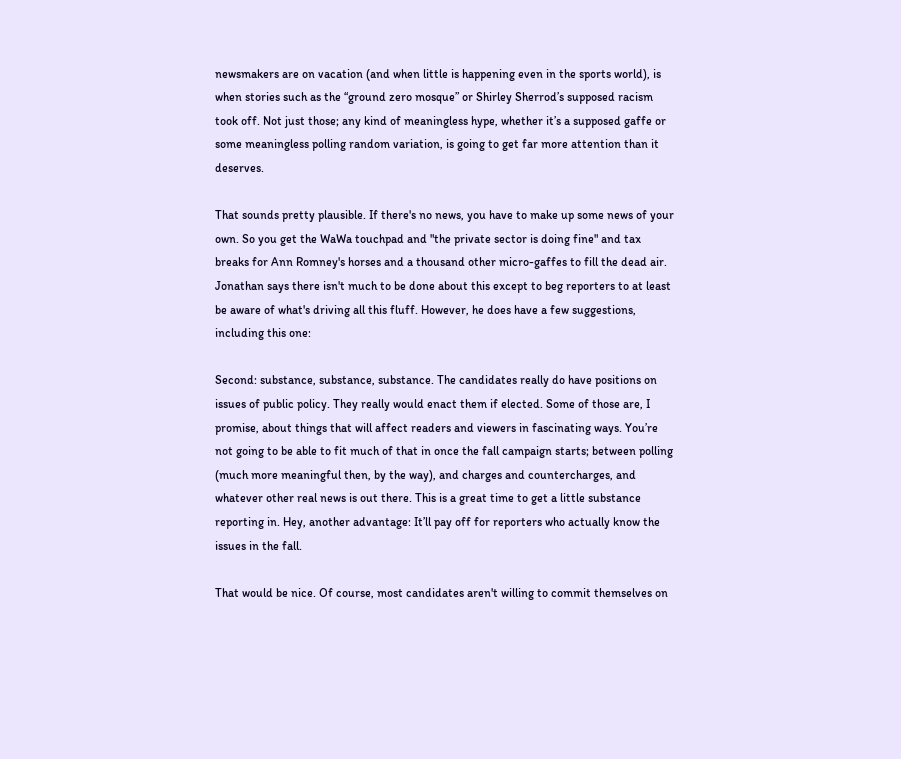newsmakers are on vacation (and when little is happening even in the sports world), is when stories such as the “ground zero mosque” or Shirley Sherrod’s supposed racism took off. Not just those; any kind of meaningless hype, whether it’s a supposed gaffe or some meaningless polling random variation, is going to get far more attention than it deserves.

That sounds pretty plausible. If there's no news, you have to make up some news of your own. So you get the WaWa touchpad and "the private sector is doing fine" and tax breaks for Ann Romney's horses and a thousand other micro-gaffes to fill the dead air. Jonathan says there isn't much to be done about this except to beg reporters to at least be aware of what's driving all this fluff. However, he does have a few suggestions, including this one:

Second: substance, substance, substance. The candidates really do have positions on issues of public policy. They really would enact them if elected. Some of those are, I promise, about things that will affect readers and viewers in fascinating ways. You’re not going to be able to fit much of that in once the fall campaign starts; between polling (much more meaningful then, by the way), and charges and countercharges, and whatever other real news is out there. This is a great time to get a little substance reporting in. Hey, another advantage: It’ll pay off for reporters who actually know the issues in the fall.

That would be nice. Of course, most candidates aren't willing to commit themselves on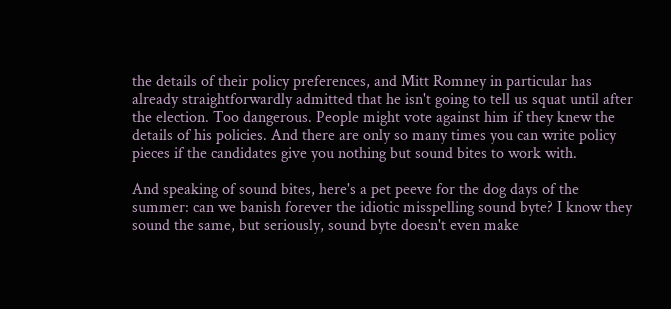the details of their policy preferences, and Mitt Romney in particular has already straightforwardly admitted that he isn't going to tell us squat until after the election. Too dangerous. People might vote against him if they knew the details of his policies. And there are only so many times you can write policy pieces if the candidates give you nothing but sound bites to work with.

And speaking of sound bites, here's a pet peeve for the dog days of the summer: can we banish forever the idiotic misspelling sound byte? I know they sound the same, but seriously, sound byte doesn't even make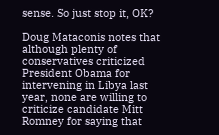sense. So just stop it, OK?

Doug Mataconis notes that although plenty of conservatives criticized President Obama for intervening in Libya last year, none are willing to criticize candidate Mitt Romney for saying that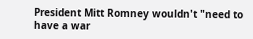President Mitt Romney wouldn't "need to have a war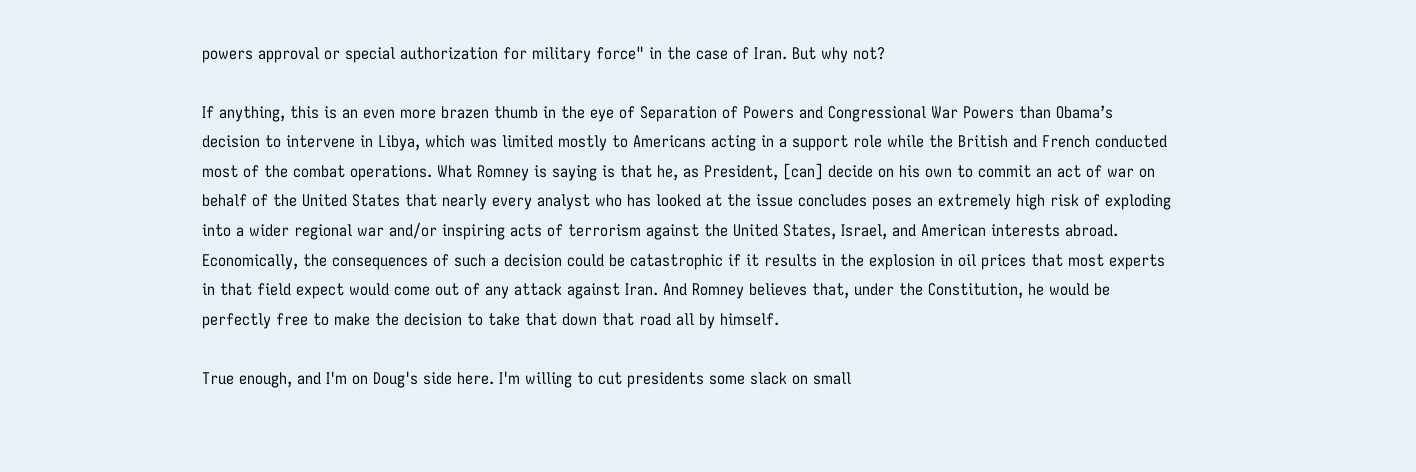powers approval or special authorization for military force" in the case of Iran. But why not?

If anything, this is an even more brazen thumb in the eye of Separation of Powers and Congressional War Powers than Obama’s decision to intervene in Libya, which was limited mostly to Americans acting in a support role while the British and French conducted most of the combat operations. What Romney is saying is that he, as President, [can] decide on his own to commit an act of war on behalf of the United States that nearly every analyst who has looked at the issue concludes poses an extremely high risk of exploding into a wider regional war and/or inspiring acts of terrorism against the United States, Israel, and American interests abroad. Economically, the consequences of such a decision could be catastrophic if it results in the explosion in oil prices that most experts in that field expect would come out of any attack against Iran. And Romney believes that, under the Constitution, he would be perfectly free to make the decision to take that down that road all by himself.

True enough, and I'm on Doug's side here. I'm willing to cut presidents some slack on small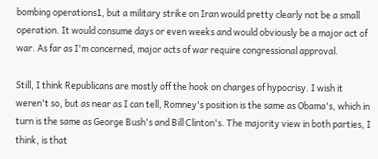bombing operations1, but a military strike on Iran would pretty clearly not be a small operation. It would consume days or even weeks and would obviously be a major act of war. As far as I'm concerned, major acts of war require congressional approval.

Still, I think Republicans are mostly off the hook on charges of hypocrisy. I wish it weren't so, but as near as I can tell, Romney's position is the same as Obama's, which in turn is the same as George Bush's and Bill Clinton's. The majority view in both parties, I think, is that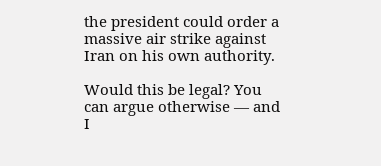the president could order a massive air strike against Iran on his own authority.

Would this be legal? You can argue otherwise — and I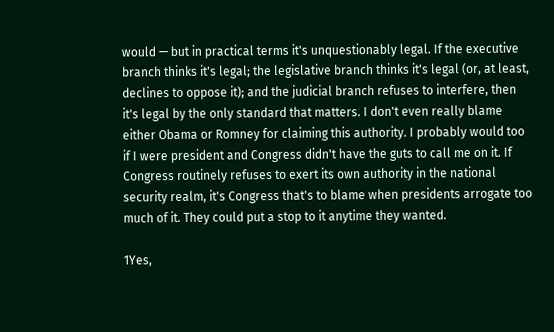would — but in practical terms it's unquestionably legal. If the executive branch thinks it's legal; the legislative branch thinks it's legal (or, at least, declines to oppose it); and the judicial branch refuses to interfere, then it's legal by the only standard that matters. I don't even really blame either Obama or Romney for claiming this authority. I probably would too if I were president and Congress didn't have the guts to call me on it. If Congress routinely refuses to exert its own authority in the national security realm, it's Congress that's to blame when presidents arrogate too much of it. They could put a stop to it anytime they wanted.

1Yes,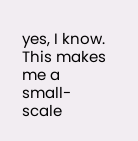yes, I know. This makes me a small-scale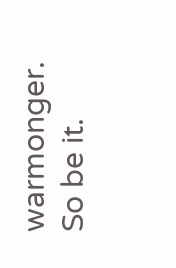warmonger. So be it.